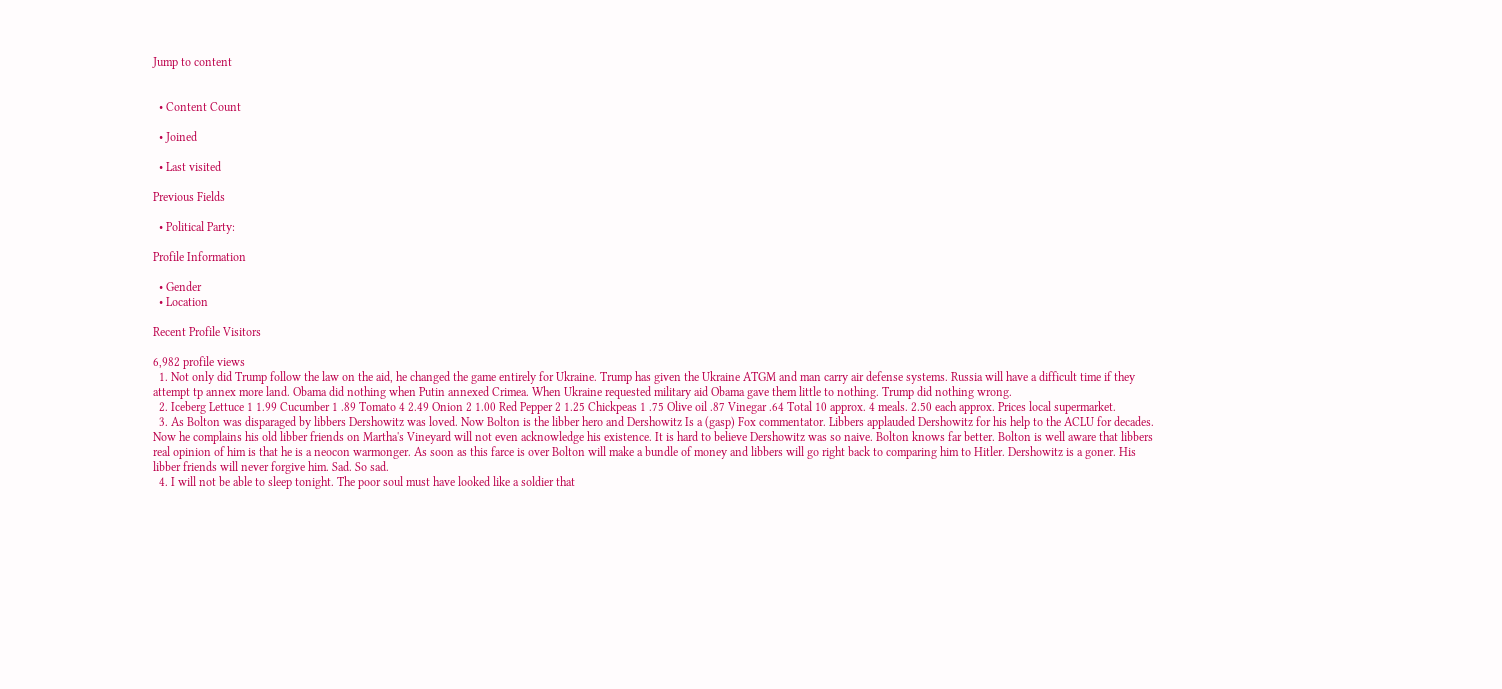Jump to content


  • Content Count

  • Joined

  • Last visited

Previous Fields

  • Political Party:

Profile Information

  • Gender
  • Location

Recent Profile Visitors

6,982 profile views
  1. Not only did Trump follow the law on the aid, he changed the game entirely for Ukraine. Trump has given the Ukraine ATGM and man carry air defense systems. Russia will have a difficult time if they attempt tp annex more land. Obama did nothing when Putin annexed Crimea. When Ukraine requested military aid Obama gave them little to nothing. Trump did nothing wrong.
  2. Iceberg Lettuce 1 1.99 Cucumber 1 .89 Tomato 4 2.49 Onion 2 1.00 Red Pepper 2 1.25 Chickpeas 1 .75 Olive oil .87 Vinegar .64 Total 10 approx. 4 meals. 2.50 each approx. Prices local supermarket.
  3. As Bolton was disparaged by libbers Dershowitz was loved. Now Bolton is the libber hero and Dershowitz Is a (gasp) Fox commentator. Libbers applauded Dershowitz for his help to the ACLU for decades. Now he complains his old libber friends on Martha's Vineyard will not even acknowledge his existence. It is hard to believe Dershowitz was so naive. Bolton knows far better. Bolton is well aware that libbers real opinion of him is that he is a neocon warmonger. As soon as this farce is over Bolton will make a bundle of money and libbers will go right back to comparing him to Hitler. Dershowitz is a goner. His libber friends will never forgive him. Sad. So sad.
  4. I will not be able to sleep tonight. The poor soul must have looked like a soldier that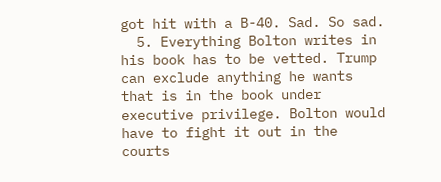got hit with a B-40. Sad. So sad.
  5. Everything Bolton writes in his book has to be vetted. Trump can exclude anything he wants that is in the book under executive privilege. Bolton would have to fight it out in the courts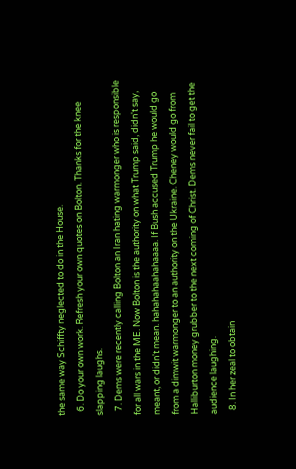the same way Schiffty neglected to do in the House.
  6. Do your own work. Refresh your own quotes on Bolton. Thanks for the knee slapping laughs.
  7. Dems were recently calling Bolton an Iran hating warmonger who is responsible for all wars in the ME. Now Bolton is the authority on what Trump said, didn't say, meant, or didn't mean. hahahahaahahaaaa. If Bush accused Trump he would go from a dimwit warmonger to an authority on the Ukraine. Cheney would go from Halliburton money grubber to the next coming of Christ. Dems never fail to get the audience laughing.
  8. In her zeal to obtain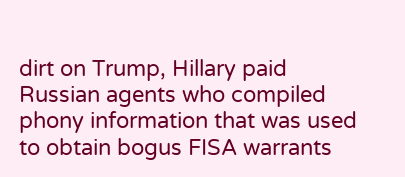dirt on Trump, Hillary paid Russian agents who compiled phony information that was used to obtain bogus FISA warrants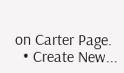on Carter Page.
  • Create New...